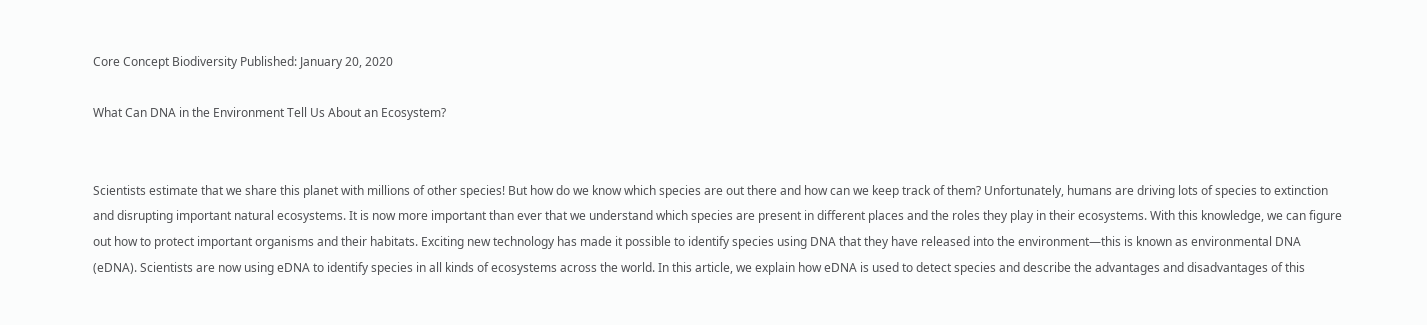Core Concept Biodiversity Published: January 20, 2020

What Can DNA in the Environment Tell Us About an Ecosystem?


Scientists estimate that we share this planet with millions of other species! But how do we know which species are out there and how can we keep track of them? Unfortunately, humans are driving lots of species to extinction and disrupting important natural ecosystems. It is now more important than ever that we understand which species are present in different places and the roles they play in their ecosystems. With this knowledge, we can figure out how to protect important organisms and their habitats. Exciting new technology has made it possible to identify species using DNA that they have released into the environment—this is known as environmental DNA (eDNA). Scientists are now using eDNA to identify species in all kinds of ecosystems across the world. In this article, we explain how eDNA is used to detect species and describe the advantages and disadvantages of this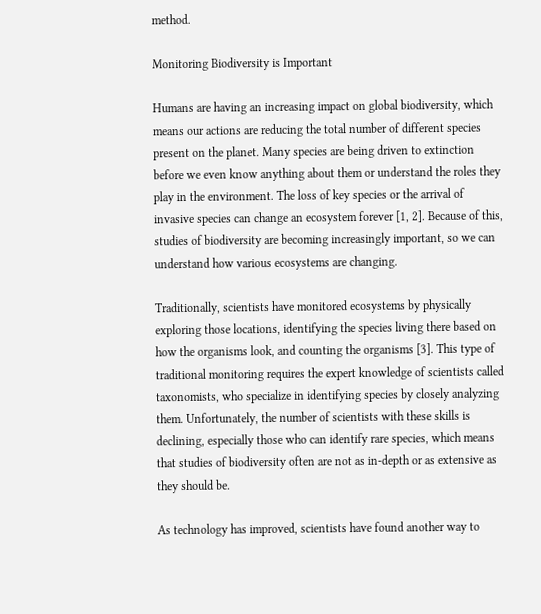method.

Monitoring Biodiversity is Important

Humans are having an increasing impact on global biodiversity, which means our actions are reducing the total number of different species present on the planet. Many species are being driven to extinction before we even know anything about them or understand the roles they play in the environment. The loss of key species or the arrival of invasive species can change an ecosystem forever [1, 2]. Because of this, studies of biodiversity are becoming increasingly important, so we can understand how various ecosystems are changing.

Traditionally, scientists have monitored ecosystems by physically exploring those locations, identifying the species living there based on how the organisms look, and counting the organisms [3]. This type of traditional monitoring requires the expert knowledge of scientists called taxonomists, who specialize in identifying species by closely analyzing them. Unfortunately, the number of scientists with these skills is declining, especially those who can identify rare species, which means that studies of biodiversity often are not as in-depth or as extensive as they should be.

As technology has improved, scientists have found another way to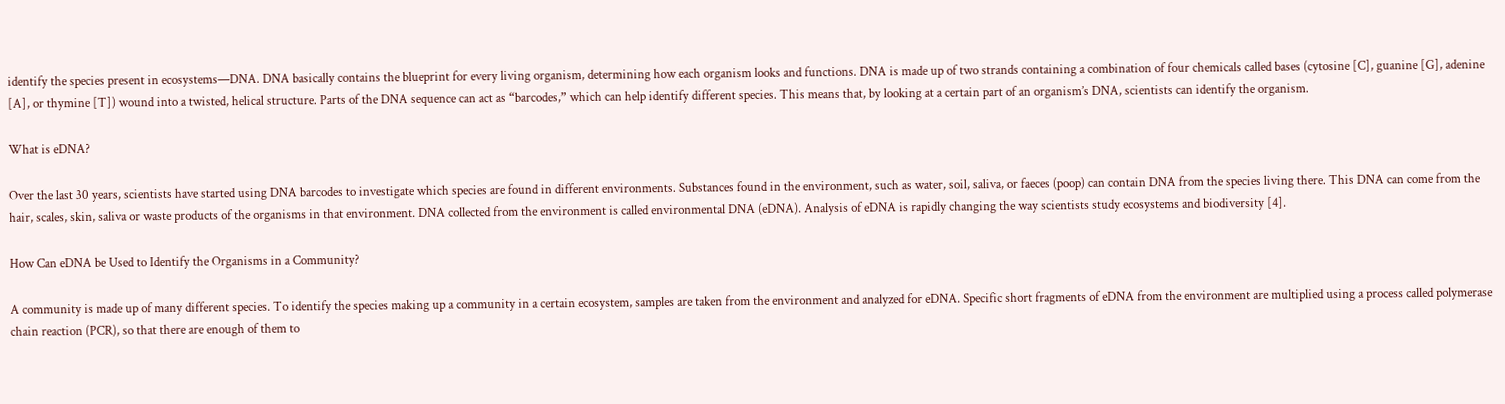identify the species present in ecosystems—DNA. DNA basically contains the blueprint for every living organism, determining how each organism looks and functions. DNA is made up of two strands containing a combination of four chemicals called bases (cytosine [C], guanine [G], adenine [A], or thymine [T]) wound into a twisted, helical structure. Parts of the DNA sequence can act as “barcodes,” which can help identify different species. This means that, by looking at a certain part of an organism’s DNA, scientists can identify the organism.

What is eDNA?

Over the last 30 years, scientists have started using DNA barcodes to investigate which species are found in different environments. Substances found in the environment, such as water, soil, saliva, or faeces (poop) can contain DNA from the species living there. This DNA can come from the hair, scales, skin, saliva or waste products of the organisms in that environment. DNA collected from the environment is called environmental DNA (eDNA). Analysis of eDNA is rapidly changing the way scientists study ecosystems and biodiversity [4].

How Can eDNA be Used to Identify the Organisms in a Community?

A community is made up of many different species. To identify the species making up a community in a certain ecosystem, samples are taken from the environment and analyzed for eDNA. Specific short fragments of eDNA from the environment are multiplied using a process called polymerase chain reaction (PCR), so that there are enough of them to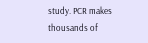study. PCR makes thousands of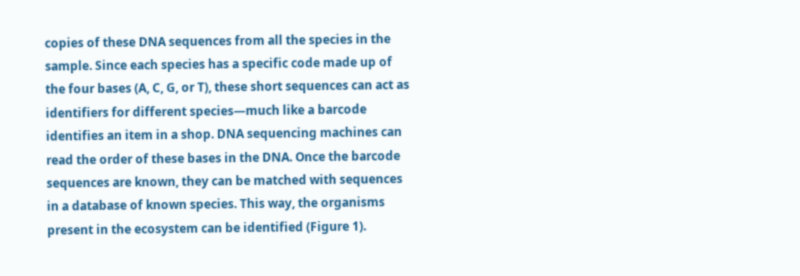copies of these DNA sequences from all the species in the sample. Since each species has a specific code made up of the four bases (A, C, G, or T), these short sequences can act as identifiers for different species—much like a barcode identifies an item in a shop. DNA sequencing machines can read the order of these bases in the DNA. Once the barcode sequences are known, they can be matched with sequences in a database of known species. This way, the organisms present in the ecosystem can be identified (Figure 1).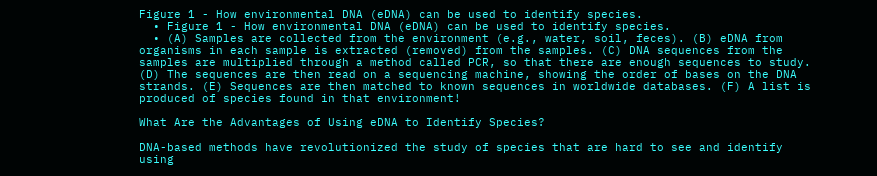Figure 1 - How environmental DNA (eDNA) can be used to identify species.
  • Figure 1 - How environmental DNA (eDNA) can be used to identify species.
  • (A) Samples are collected from the environment (e.g., water, soil, feces). (B) eDNA from organisms in each sample is extracted (removed) from the samples. (C) DNA sequences from the samples are multiplied through a method called PCR, so that there are enough sequences to study. (D) The sequences are then read on a sequencing machine, showing the order of bases on the DNA strands. (E) Sequences are then matched to known sequences in worldwide databases. (F) A list is produced of species found in that environment!

What Are the Advantages of Using eDNA to Identify Species?

DNA-based methods have revolutionized the study of species that are hard to see and identify using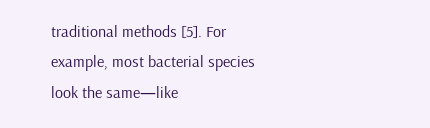traditional methods [5]. For example, most bacterial species look the same—like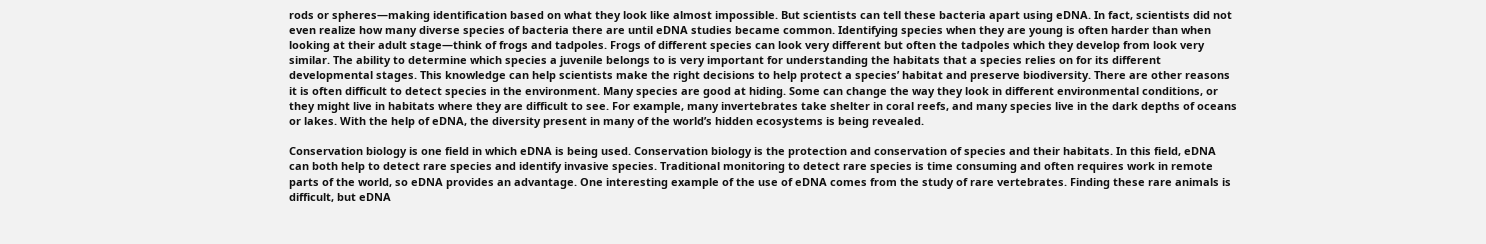rods or spheres—making identification based on what they look like almost impossible. But scientists can tell these bacteria apart using eDNA. In fact, scientists did not even realize how many diverse species of bacteria there are until eDNA studies became common. Identifying species when they are young is often harder than when looking at their adult stage—think of frogs and tadpoles. Frogs of different species can look very different but often the tadpoles which they develop from look very similar. The ability to determine which species a juvenile belongs to is very important for understanding the habitats that a species relies on for its different developmental stages. This knowledge can help scientists make the right decisions to help protect a species’ habitat and preserve biodiversity. There are other reasons it is often difficult to detect species in the environment. Many species are good at hiding. Some can change the way they look in different environmental conditions, or they might live in habitats where they are difficult to see. For example, many invertebrates take shelter in coral reefs, and many species live in the dark depths of oceans or lakes. With the help of eDNA, the diversity present in many of the world’s hidden ecosystems is being revealed.

Conservation biology is one field in which eDNA is being used. Conservation biology is the protection and conservation of species and their habitats. In this field, eDNA can both help to detect rare species and identify invasive species. Traditional monitoring to detect rare species is time consuming and often requires work in remote parts of the world, so eDNA provides an advantage. One interesting example of the use of eDNA comes from the study of rare vertebrates. Finding these rare animals is difficult, but eDNA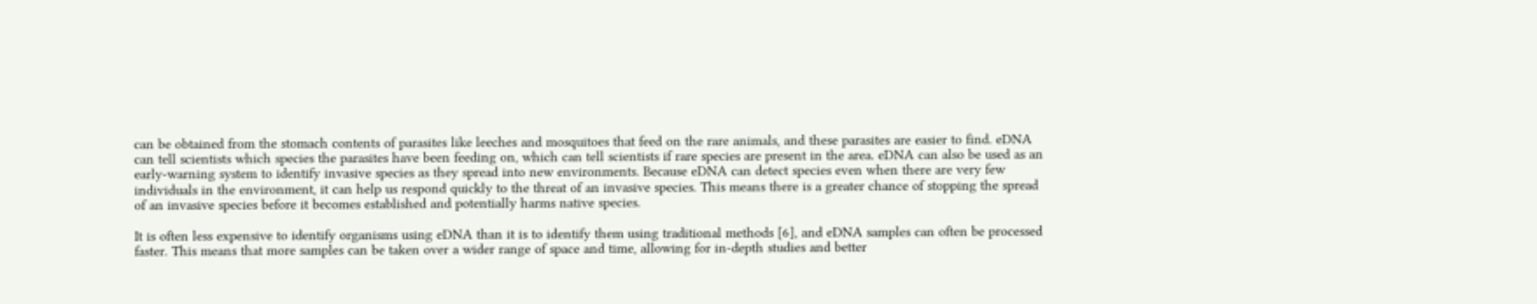can be obtained from the stomach contents of parasites like leeches and mosquitoes that feed on the rare animals, and these parasites are easier to find. eDNA can tell scientists which species the parasites have been feeding on, which can tell scientists if rare species are present in the area. eDNA can also be used as an early-warning system to identify invasive species as they spread into new environments. Because eDNA can detect species even when there are very few individuals in the environment, it can help us respond quickly to the threat of an invasive species. This means there is a greater chance of stopping the spread of an invasive species before it becomes established and potentially harms native species.

It is often less expensive to identify organisms using eDNA than it is to identify them using traditional methods [6], and eDNA samples can often be processed faster. This means that more samples can be taken over a wider range of space and time, allowing for in-depth studies and better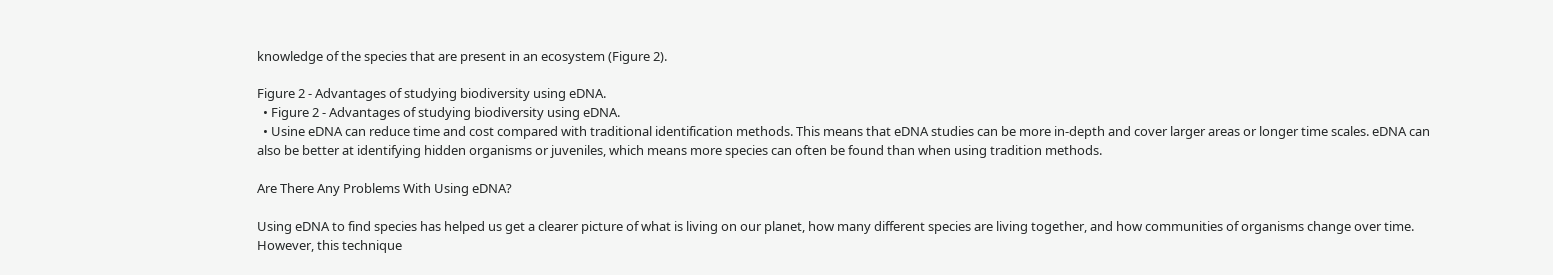knowledge of the species that are present in an ecosystem (Figure 2).

Figure 2 - Advantages of studying biodiversity using eDNA.
  • Figure 2 - Advantages of studying biodiversity using eDNA.
  • Usine eDNA can reduce time and cost compared with traditional identification methods. This means that eDNA studies can be more in-depth and cover larger areas or longer time scales. eDNA can also be better at identifying hidden organisms or juveniles, which means more species can often be found than when using tradition methods.

Are There Any Problems With Using eDNA?

Using eDNA to find species has helped us get a clearer picture of what is living on our planet, how many different species are living together, and how communities of organisms change over time. However, this technique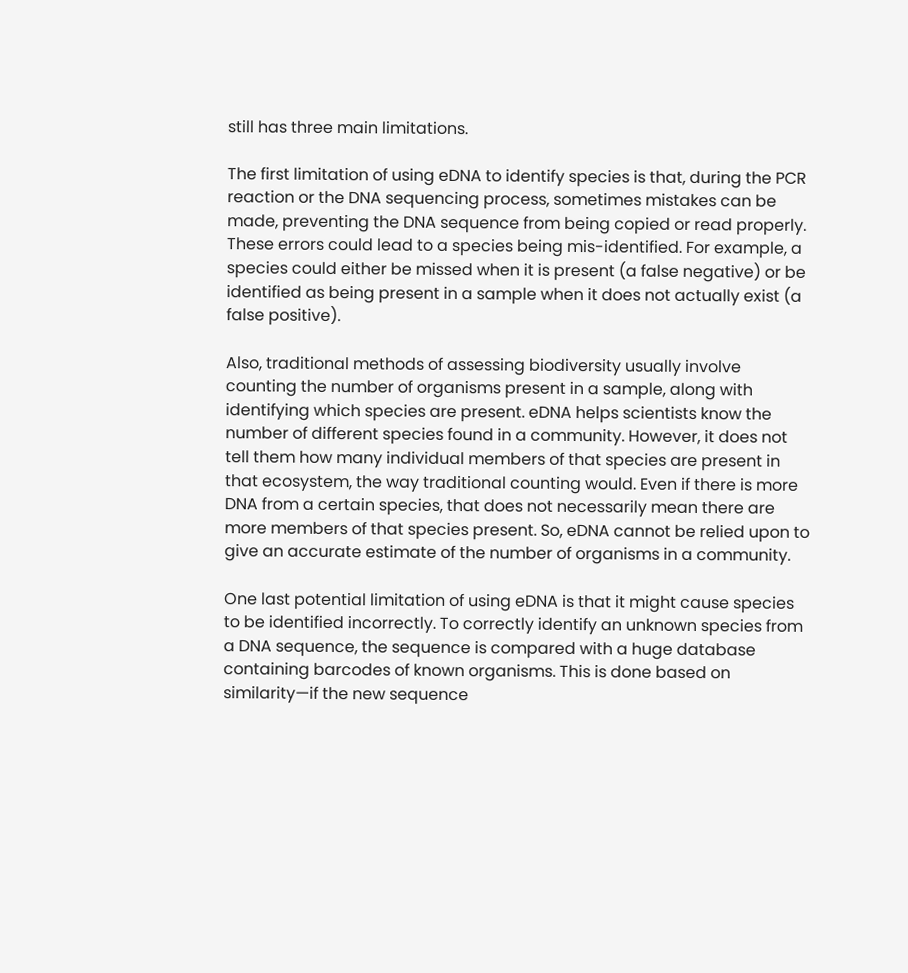still has three main limitations.

The first limitation of using eDNA to identify species is that, during the PCR reaction or the DNA sequencing process, sometimes mistakes can be made, preventing the DNA sequence from being copied or read properly. These errors could lead to a species being mis-identified. For example, a species could either be missed when it is present (a false negative) or be identified as being present in a sample when it does not actually exist (a false positive).

Also, traditional methods of assessing biodiversity usually involve counting the number of organisms present in a sample, along with identifying which species are present. eDNA helps scientists know the number of different species found in a community. However, it does not tell them how many individual members of that species are present in that ecosystem, the way traditional counting would. Even if there is more DNA from a certain species, that does not necessarily mean there are more members of that species present. So, eDNA cannot be relied upon to give an accurate estimate of the number of organisms in a community.

One last potential limitation of using eDNA is that it might cause species to be identified incorrectly. To correctly identify an unknown species from a DNA sequence, the sequence is compared with a huge database containing barcodes of known organisms. This is done based on similarity—if the new sequence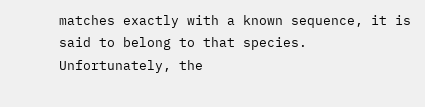matches exactly with a known sequence, it is said to belong to that species. Unfortunately, the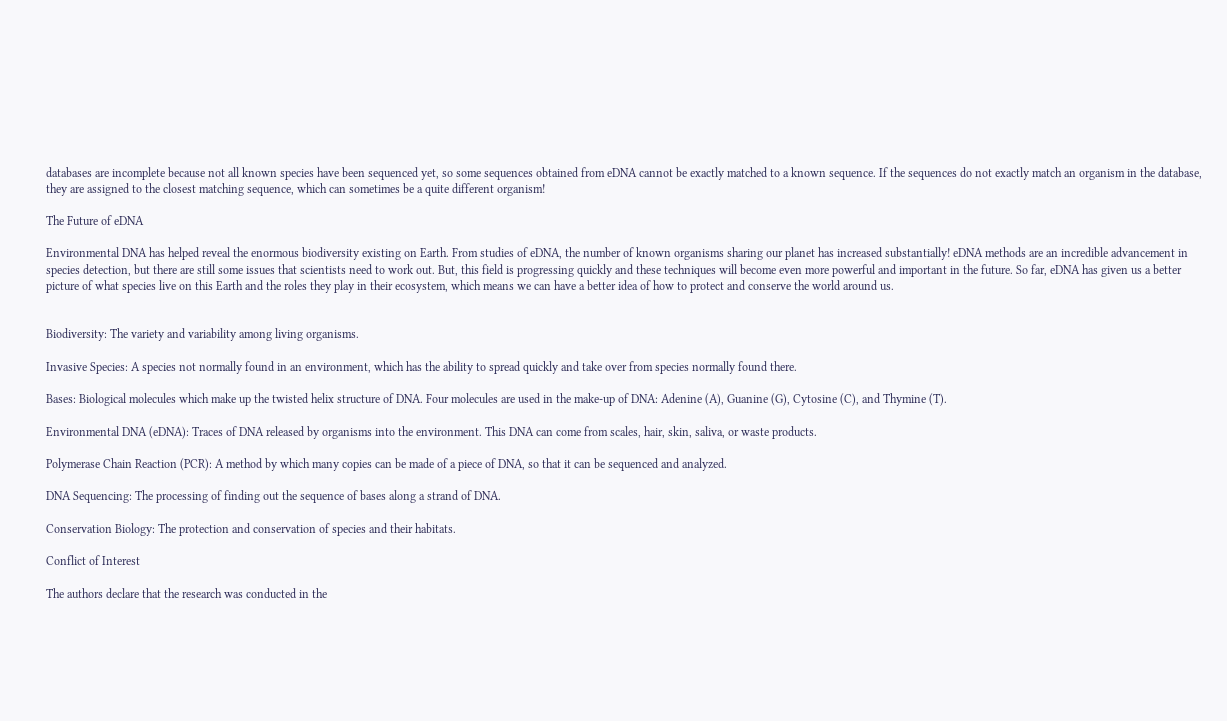databases are incomplete because not all known species have been sequenced yet, so some sequences obtained from eDNA cannot be exactly matched to a known sequence. If the sequences do not exactly match an organism in the database, they are assigned to the closest matching sequence, which can sometimes be a quite different organism!

The Future of eDNA

Environmental DNA has helped reveal the enormous biodiversity existing on Earth. From studies of eDNA, the number of known organisms sharing our planet has increased substantially! eDNA methods are an incredible advancement in species detection, but there are still some issues that scientists need to work out. But, this field is progressing quickly and these techniques will become even more powerful and important in the future. So far, eDNA has given us a better picture of what species live on this Earth and the roles they play in their ecosystem, which means we can have a better idea of how to protect and conserve the world around us.


Biodiversity: The variety and variability among living organisms.

Invasive Species: A species not normally found in an environment, which has the ability to spread quickly and take over from species normally found there.

Bases: Biological molecules which make up the twisted helix structure of DNA. Four molecules are used in the make-up of DNA: Adenine (A), Guanine (G), Cytosine (C), and Thymine (T).

Environmental DNA (eDNA): Traces of DNA released by organisms into the environment. This DNA can come from scales, hair, skin, saliva, or waste products.

Polymerase Chain Reaction (PCR): A method by which many copies can be made of a piece of DNA, so that it can be sequenced and analyzed.

DNA Sequencing: The processing of finding out the sequence of bases along a strand of DNA.

Conservation Biology: The protection and conservation of species and their habitats.

Conflict of Interest

The authors declare that the research was conducted in the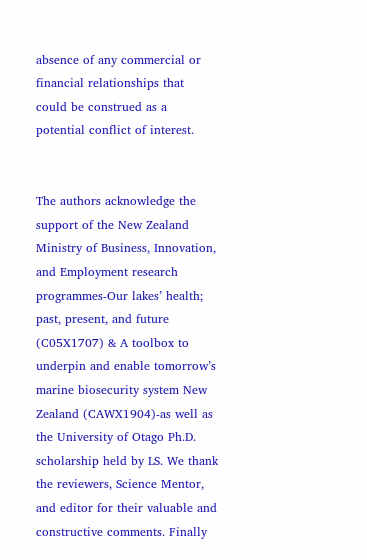absence of any commercial or financial relationships that could be construed as a potential conflict of interest.


The authors acknowledge the support of the New Zealand Ministry of Business, Innovation, and Employment research programmes-Our lakes’ health; past, present, and future (C05X1707) & A toolbox to underpin and enable tomorrow’s marine biosecurity system New Zealand (CAWX1904)-as well as the University of Otago Ph.D. scholarship held by LS. We thank the reviewers, Science Mentor, and editor for their valuable and constructive comments. Finally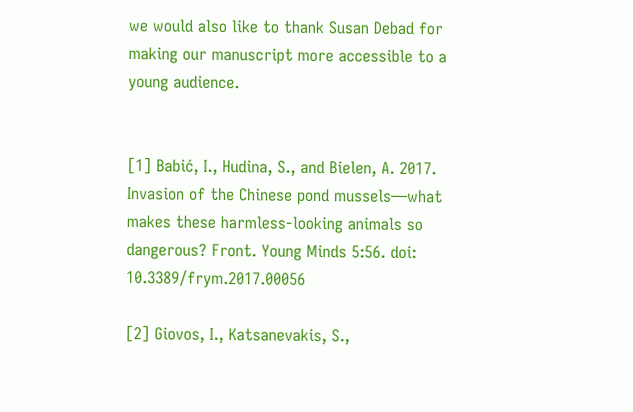we would also like to thank Susan Debad for making our manuscript more accessible to a young audience.


[1] Babić, I., Hudina, S., and Bielen, A. 2017. Invasion of the Chinese pond mussels—what makes these harmless-looking animals so dangerous? Front. Young Minds 5:56. doi: 10.3389/frym.2017.00056

[2] Giovos, I., Katsanevakis, S.,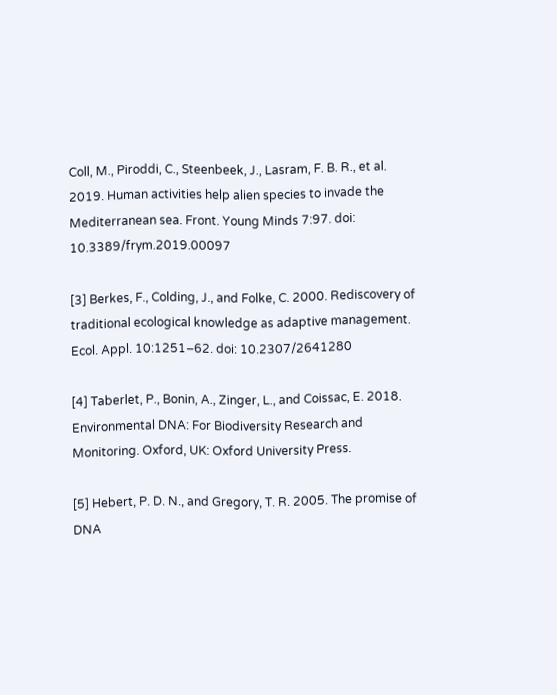Coll, M., Piroddi, C., Steenbeek, J., Lasram, F. B. R., et al. 2019. Human activities help alien species to invade the Mediterranean sea. Front. Young Minds 7:97. doi: 10.3389/frym.2019.00097

[3] Berkes, F., Colding, J., and Folke, C. 2000. Rediscovery of traditional ecological knowledge as adaptive management. Ecol. Appl. 10:1251–62. doi: 10.2307/2641280

[4] Taberlet, P., Bonin, A., Zinger, L., and Coissac, E. 2018. Environmental DNA: For Biodiversity Research and Monitoring. Oxford, UK: Oxford University Press.

[5] Hebert, P. D. N., and Gregory, T. R. 2005. The promise of DNA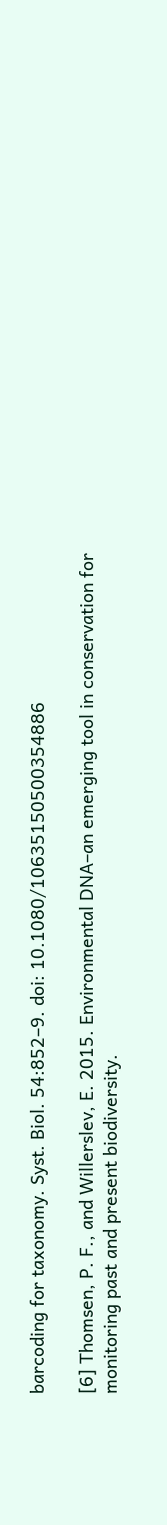barcoding for taxonomy. Syst. Biol. 54:852–9. doi: 10.1080/10635150500354886

[6] Thomsen, P. F., and Willerslev, E. 2015. Environmental DNA–an emerging tool in conservation for monitoring past and present biodiversity.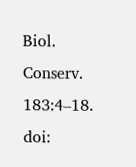Biol. Conserv. 183:4–18. doi: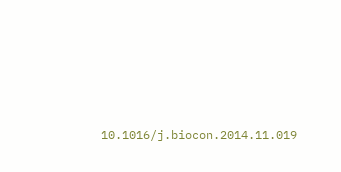10.1016/j.biocon.2014.11.019